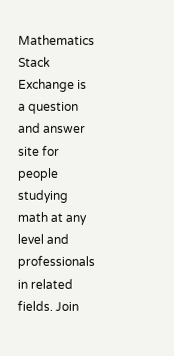Mathematics Stack Exchange is a question and answer site for people studying math at any level and professionals in related fields. Join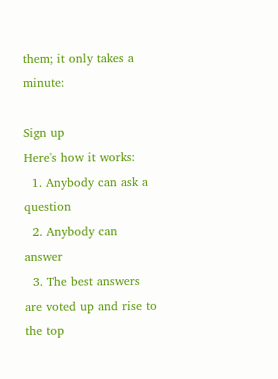them; it only takes a minute:

Sign up
Here's how it works:
  1. Anybody can ask a question
  2. Anybody can answer
  3. The best answers are voted up and rise to the top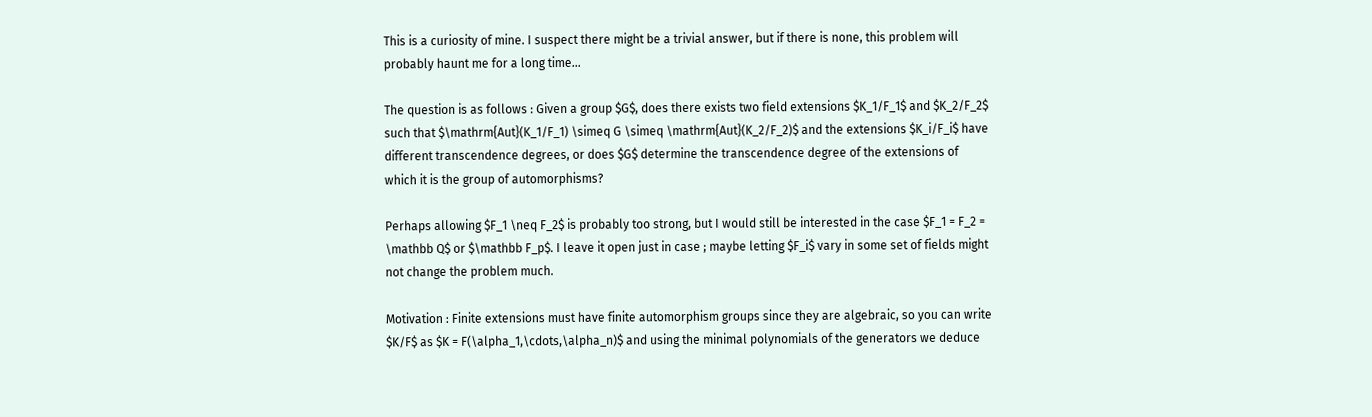This is a curiosity of mine. I suspect there might be a trivial answer, but if there is none, this problem will probably haunt me for a long time...

The question is as follows : Given a group $G$, does there exists two field extensions $K_1/F_1$ and $K_2/F_2$ such that $\mathrm{Aut}(K_1/F_1) \simeq G \simeq \mathrm{Aut}(K_2/F_2)$ and the extensions $K_i/F_i$ have different transcendence degrees, or does $G$ determine the transcendence degree of the extensions of which it is the group of automorphisms?

Perhaps allowing $F_1 \neq F_2$ is probably too strong, but I would still be interested in the case $F_1 = F_2 = \mathbb Q$ or $\mathbb F_p$. I leave it open just in case ; maybe letting $F_i$ vary in some set of fields might not change the problem much.

Motivation : Finite extensions must have finite automorphism groups since they are algebraic, so you can write $K/F$ as $K = F(\alpha_1,\cdots,\alpha_n)$ and using the minimal polynomials of the generators we deduce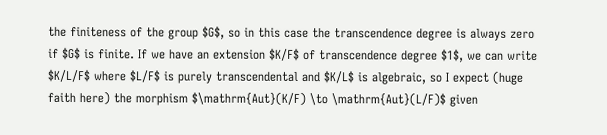the finiteness of the group $G$, so in this case the transcendence degree is always zero if $G$ is finite. If we have an extension $K/F$ of transcendence degree $1$, we can write $K/L/F$ where $L/F$ is purely transcendental and $K/L$ is algebraic, so I expect (huge faith here) the morphism $\mathrm{Aut}(K/F) \to \mathrm{Aut}(L/F)$ given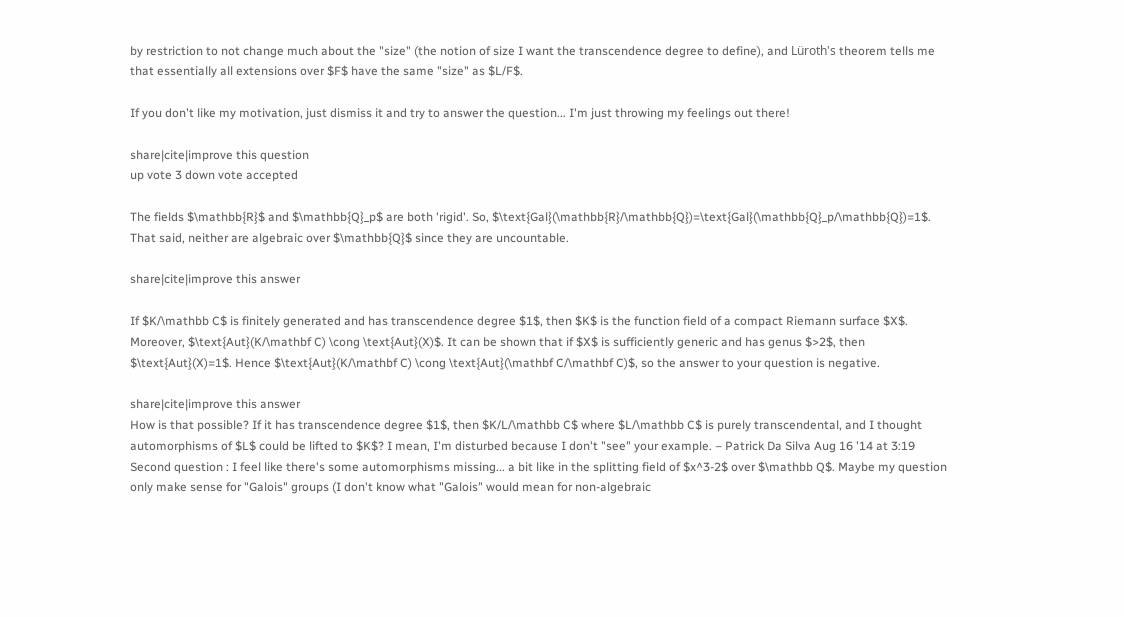by restriction to not change much about the "size" (the notion of size I want the transcendence degree to define), and Lüroth's theorem tells me that essentially all extensions over $F$ have the same "size" as $L/F$.

If you don't like my motivation, just dismiss it and try to answer the question... I'm just throwing my feelings out there!

share|cite|improve this question
up vote 3 down vote accepted

The fields $\mathbb{R}$ and $\mathbb{Q}_p$ are both 'rigid'. So, $\text{Gal}(\mathbb{R}/\mathbb{Q})=\text{Gal}(\mathbb{Q}_p/\mathbb{Q})=1$. That said, neither are algebraic over $\mathbb{Q}$ since they are uncountable.

share|cite|improve this answer

If $K/\mathbb C$ is finitely generated and has transcendence degree $1$, then $K$ is the function field of a compact Riemann surface $X$. Moreover, $\text{Aut}(K/\mathbf C) \cong \text{Aut}(X)$. It can be shown that if $X$ is sufficiently generic and has genus $>2$, then $\text{Aut}(X)=1$. Hence $\text{Aut}(K/\mathbf C) \cong \text{Aut}(\mathbf C/\mathbf C)$, so the answer to your question is negative.

share|cite|improve this answer
How is that possible? If it has transcendence degree $1$, then $K/L/\mathbb C$ where $L/\mathbb C$ is purely transcendental, and I thought automorphisms of $L$ could be lifted to $K$? I mean, I'm disturbed because I don't "see" your example. – Patrick Da Silva Aug 16 '14 at 3:19
Second question : I feel like there's some automorphisms missing... a bit like in the splitting field of $x^3-2$ over $\mathbb Q$. Maybe my question only make sense for "Galois" groups (I don't know what "Galois" would mean for non-algebraic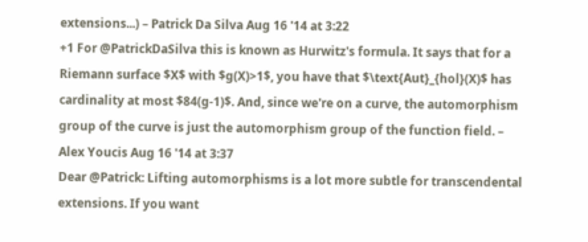extensions...) – Patrick Da Silva Aug 16 '14 at 3:22
+1 For @PatrickDaSilva this is known as Hurwitz's formula. It says that for a Riemann surface $X$ with $g(X)>1$, you have that $\text{Aut}_{hol}(X)$ has cardinality at most $84(g-1)$. And, since we're on a curve, the automorphism group of the curve is just the automorphism group of the function field. – Alex Youcis Aug 16 '14 at 3:37
Dear @Patrick: Lifting automorphisms is a lot more subtle for transcendental extensions. If you want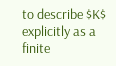to describe $K$ explicitly as a finite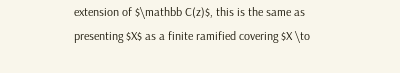extension of $\mathbb C(z)$, this is the same as presenting $X$ as a finite ramified covering $X \to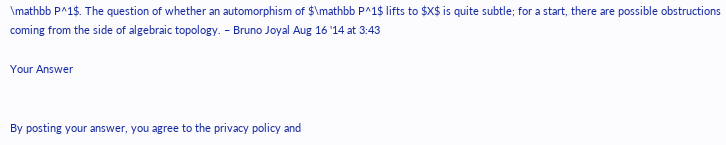\mathbb P^1$. The question of whether an automorphism of $\mathbb P^1$ lifts to $X$ is quite subtle; for a start, there are possible obstructions coming from the side of algebraic topology. – Bruno Joyal Aug 16 '14 at 3:43

Your Answer


By posting your answer, you agree to the privacy policy and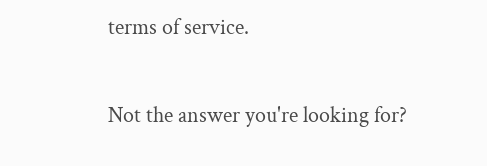terms of service.

Not the answer you're looking for?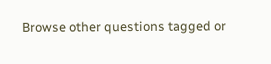Browse other questions tagged or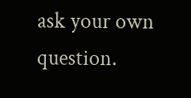ask your own question.